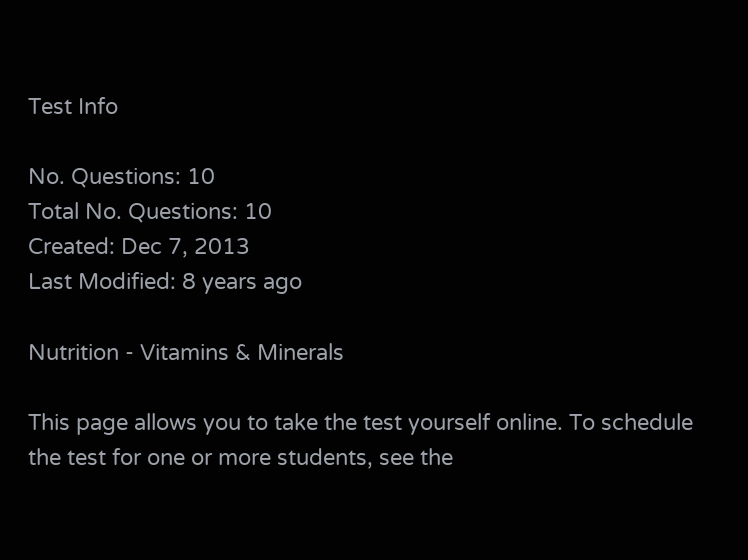Test Info

No. Questions: 10
Total No. Questions: 10
Created: Dec 7, 2013
Last Modified: 8 years ago

Nutrition - Vitamins & Minerals

This page allows you to take the test yourself online. To schedule the test for one or more students, see the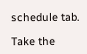schedule tab.

Take the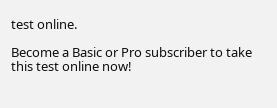test online.

Become a Basic or Pro subscriber to take this test online now!